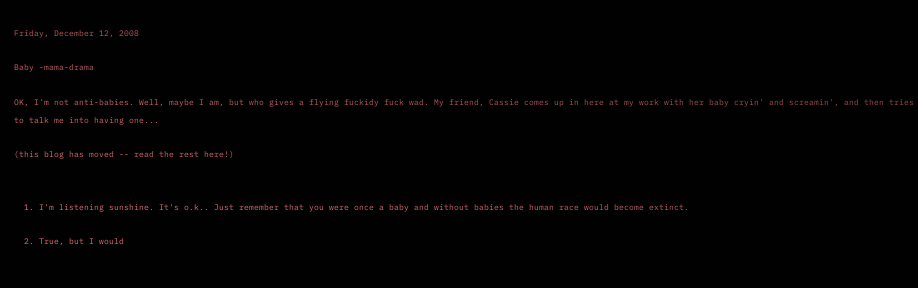Friday, December 12, 2008

Baby -mama-drama

OK, I'm not anti-babies. Well, maybe I am, but who gives a flying fuckidy fuck wad. My friend, Cassie comes up in here at my work with her baby cryin' and screamin', and then tries to talk me into having one...

(this blog has moved -- read the rest here!)


  1. I'm listening sunshine. It's o.k.. Just remember that you were once a baby and without babies the human race would become extinct.

  2. True, but I would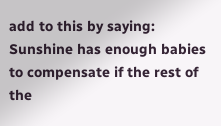add to this by saying: Sunshine has enough babies to compensate if the rest of the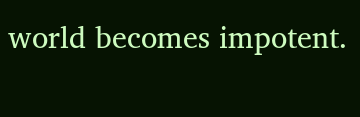world becomes impotent.